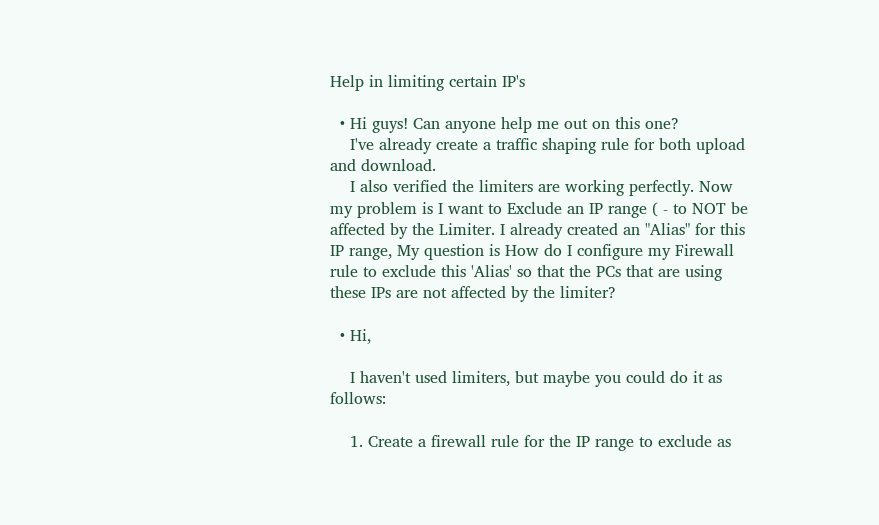Help in limiting certain IP's

  • Hi guys! Can anyone help me out on this one?
    I've already create a traffic shaping rule for both upload and download.
    I also verified the limiters are working perfectly. Now my problem is I want to Exclude an IP range ( - to NOT be affected by the Limiter. I already created an "Alias" for this IP range, My question is How do I configure my Firewall rule to exclude this 'Alias' so that the PCs that are using these IPs are not affected by the limiter?

  • Hi,

    I haven't used limiters, but maybe you could do it as follows:

    1. Create a firewall rule for the IP range to exclude as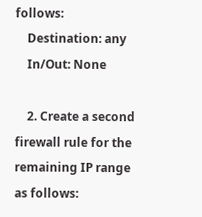follows:
    Destination: any
    In/Out: None

    2. Create a second firewall rule for the remaining IP range as follows: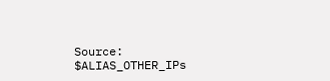Source: $ALIAS_OTHER_IPs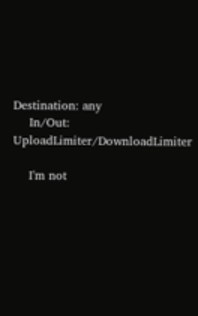Destination: any
    In/Out: UploadLimiter/DownloadLimiter

    I'm not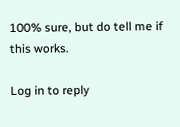100% sure, but do tell me if this works.

Log in to reply